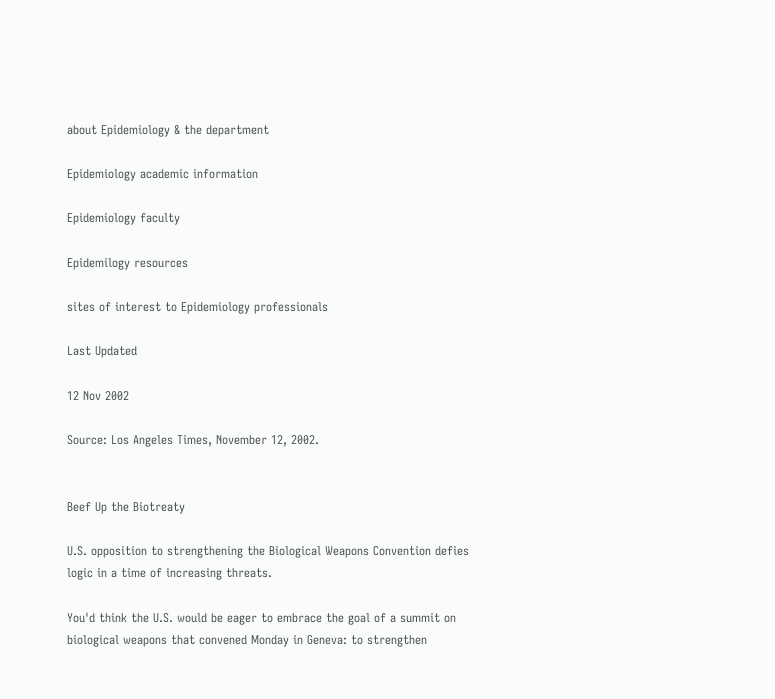about Epidemiology & the department

Epidemiology academic information

Epidemiology faculty

Epidemilogy resources

sites of interest to Epidemiology professionals

Last Updated

12 Nov 2002

Source: Los Angeles Times, November 12, 2002.


Beef Up the Biotreaty

U.S. opposition to strengthening the Biological Weapons Convention defies logic in a time of increasing threats.

You'd think the U.S. would be eager to embrace the goal of a summit on biological weapons that convened Monday in Geneva: to strengthen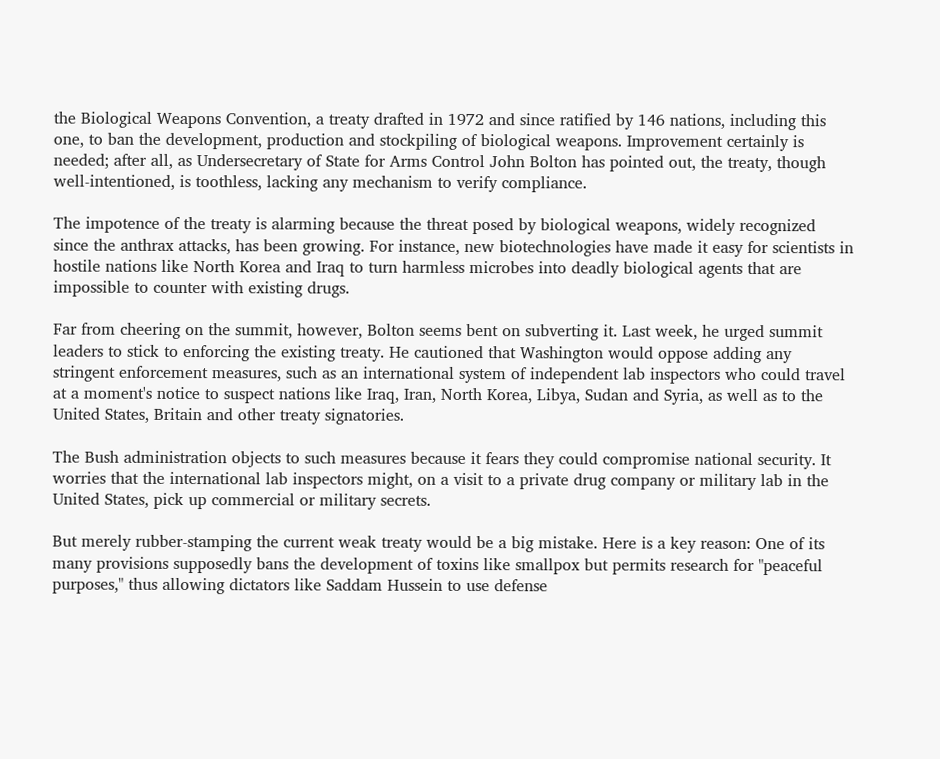the Biological Weapons Convention, a treaty drafted in 1972 and since ratified by 146 nations, including this one, to ban the development, production and stockpiling of biological weapons. Improvement certainly is needed; after all, as Undersecretary of State for Arms Control John Bolton has pointed out, the treaty, though well-intentioned, is toothless, lacking any mechanism to verify compliance.

The impotence of the treaty is alarming because the threat posed by biological weapons, widely recognized since the anthrax attacks, has been growing. For instance, new biotechnologies have made it easy for scientists in hostile nations like North Korea and Iraq to turn harmless microbes into deadly biological agents that are impossible to counter with existing drugs.

Far from cheering on the summit, however, Bolton seems bent on subverting it. Last week, he urged summit leaders to stick to enforcing the existing treaty. He cautioned that Washington would oppose adding any stringent enforcement measures, such as an international system of independent lab inspectors who could travel at a moment's notice to suspect nations like Iraq, Iran, North Korea, Libya, Sudan and Syria, as well as to the United States, Britain and other treaty signatories.

The Bush administration objects to such measures because it fears they could compromise national security. It worries that the international lab inspectors might, on a visit to a private drug company or military lab in the United States, pick up commercial or military secrets.

But merely rubber-stamping the current weak treaty would be a big mistake. Here is a key reason: One of its many provisions supposedly bans the development of toxins like smallpox but permits research for "peaceful purposes," thus allowing dictators like Saddam Hussein to use defense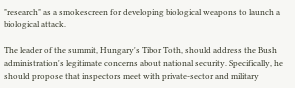"research" as a smokescreen for developing biological weapons to launch a biological attack.

The leader of the summit, Hungary's Tibor Toth, should address the Bush administration's legitimate concerns about national security. Specifically, he should propose that inspectors meet with private-sector and military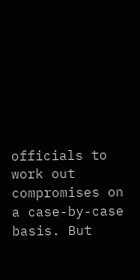officials to work out compromises on a case-by-case basis. But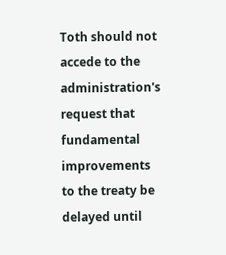Toth should not accede to the administration's request that fundamental improvements to the treaty be delayed until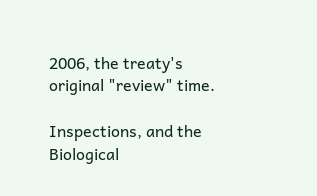2006, the treaty's original "review" time.

Inspections, and the Biological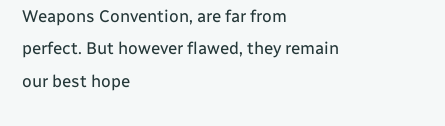Weapons Convention, are far from perfect. But however flawed, they remain our best hope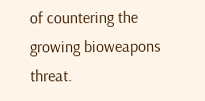of countering the growing bioweapons threat.